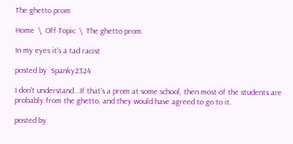The ghetto prom

Home  \  Off Topic  \  The ghetto prom

In my eyes it's a tad racist

posted by  Spanky2324

I don't understand...If that's a prom at some school, then most of the students are probably from the ghetto, and they would have agreed to go to it.

posted by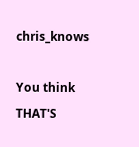chris_knows

You think THAT'S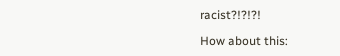racist?!?!?!

How about this: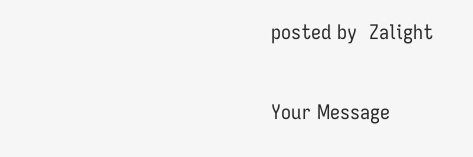posted by  Zalight

Your Message